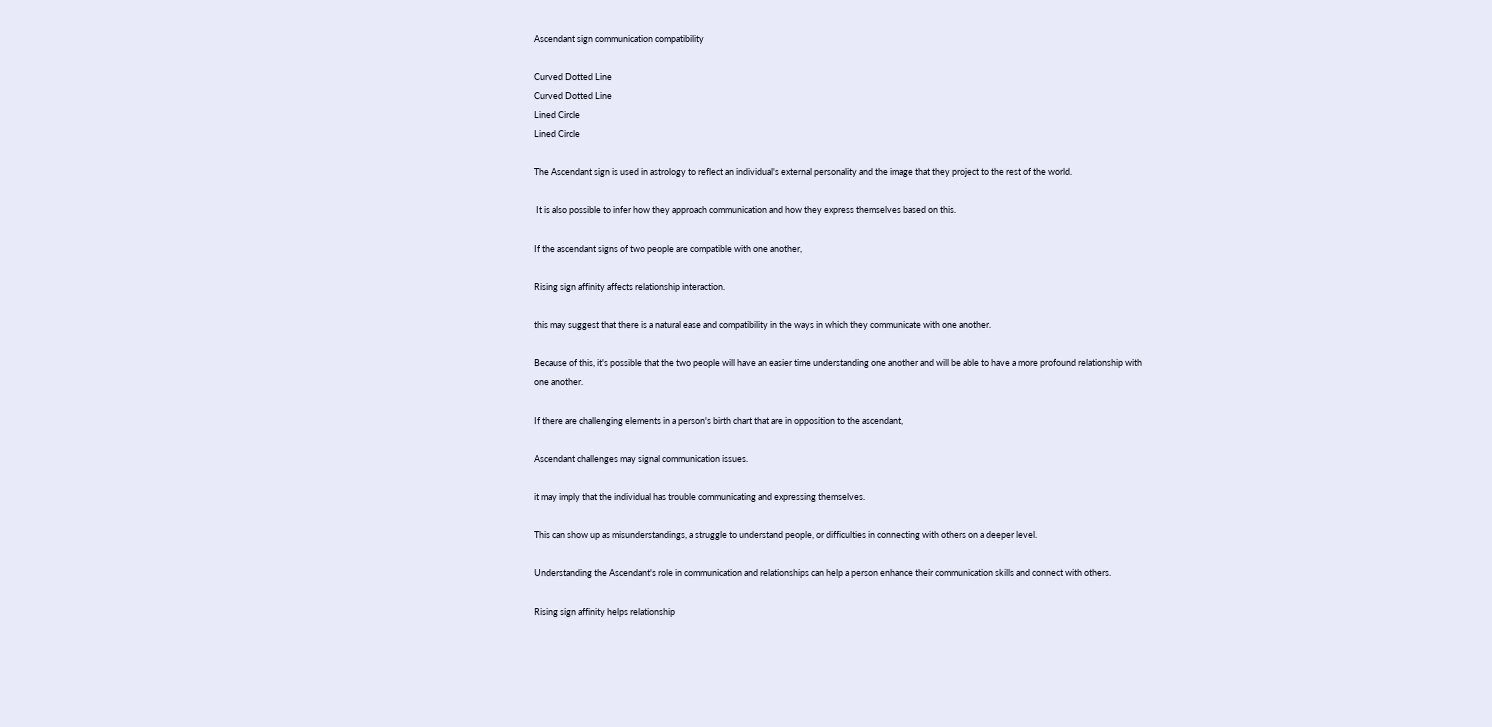Ascendant sign communication compatibility

Curved Dotted Line
Curved Dotted Line
Lined Circle
Lined Circle

The Ascendant sign is used in astrology to reflect an individual's external personality and the image that they project to the rest of the world.

 It is also possible to infer how they approach communication and how they express themselves based on this.

If the ascendant signs of two people are compatible with one another,

Rising sign affinity affects relationship interaction.

this may suggest that there is a natural ease and compatibility in the ways in which they communicate with one another.

Because of this, it's possible that the two people will have an easier time understanding one another and will be able to have a more profound relationship with one another.

If there are challenging elements in a person's birth chart that are in opposition to the ascendant,

Ascendant challenges may signal communication issues.

it may imply that the individual has trouble communicating and expressing themselves.

This can show up as misunderstandings, a struggle to understand people, or difficulties in connecting with others on a deeper level.

Understanding the Ascendant's role in communication and relationships can help a person enhance their communication skills and connect with others.

Rising sign affinity helps relationship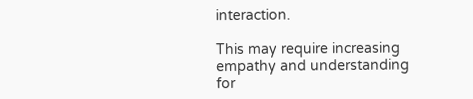interaction.

This may require increasing empathy and understanding for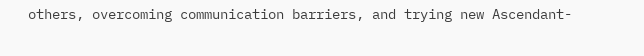others, overcoming communication barriers, and trying new Ascendant-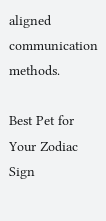aligned communication methods.

Best Pet for Your Zodiac Sign